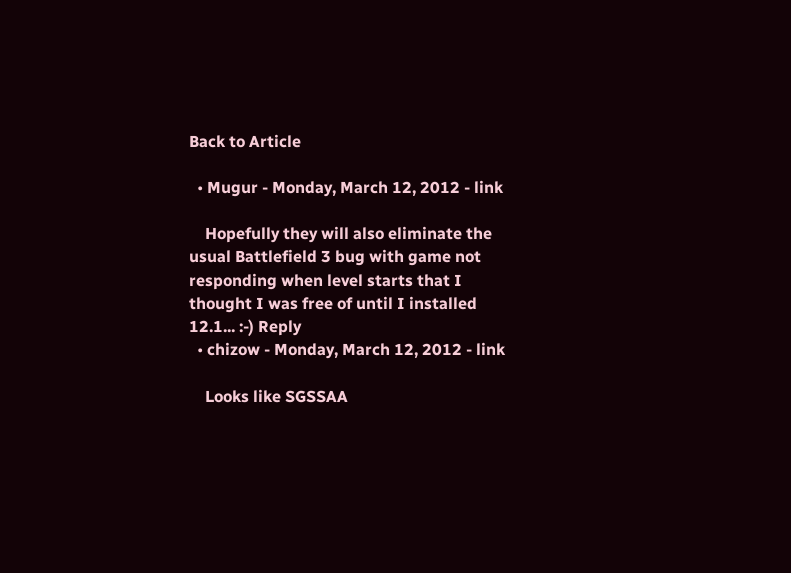Back to Article

  • Mugur - Monday, March 12, 2012 - link

    Hopefully they will also eliminate the usual Battlefield 3 bug with game not responding when level starts that I thought I was free of until I installed 12.1... :-) Reply
  • chizow - Monday, March 12, 2012 - link

    Looks like SGSSAA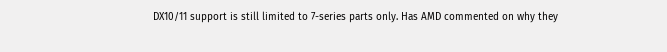DX10/11 support is still limited to 7-series parts only. Has AMD commented on why they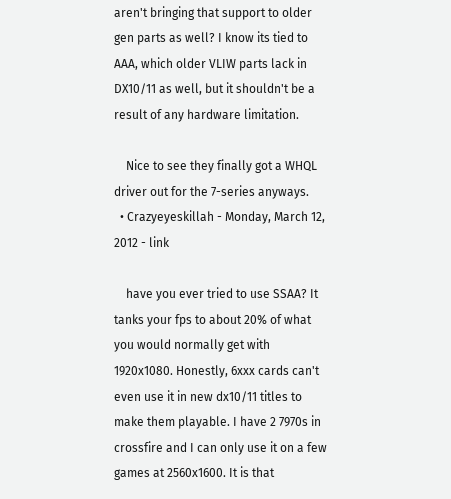aren't bringing that support to older gen parts as well? I know its tied to AAA, which older VLIW parts lack in DX10/11 as well, but it shouldn't be a result of any hardware limitation.

    Nice to see they finally got a WHQL driver out for the 7-series anyways.
  • Crazyeyeskillah - Monday, March 12, 2012 - link

    have you ever tried to use SSAA? It tanks your fps to about 20% of what you would normally get with 1920x1080. Honestly, 6xxx cards can't even use it in new dx10/11 titles to make them playable. I have 2 7970s in crossfire and I can only use it on a few games at 2560x1600. It is that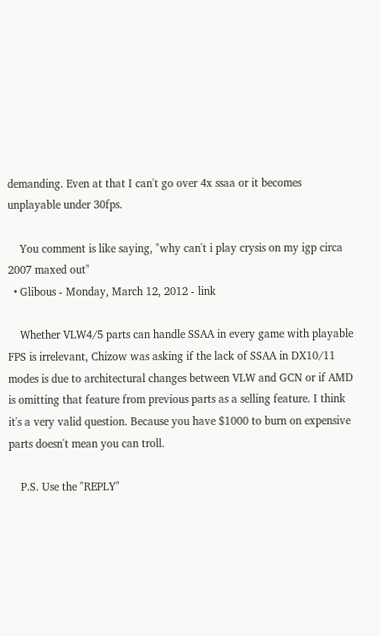demanding. Even at that I can't go over 4x ssaa or it becomes unplayable under 30fps.

    You comment is like saying, "why can't i play crysis on my igp circa 2007 maxed out"
  • Glibous - Monday, March 12, 2012 - link

    Whether VLW4/5 parts can handle SSAA in every game with playable FPS is irrelevant, Chizow was asking if the lack of SSAA in DX10/11 modes is due to architectural changes between VLW and GCN or if AMD is omitting that feature from previous parts as a selling feature. I think it's a very valid question. Because you have $1000 to burn on expensive parts doesn't mean you can troll.

    P.S. Use the "REPLY"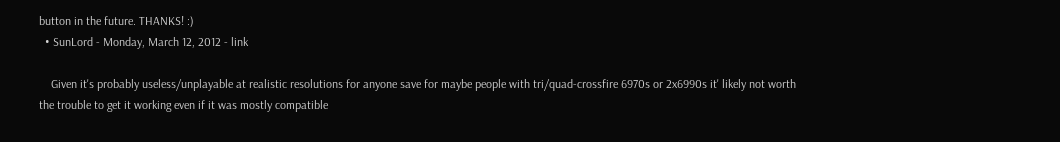button in the future. THANKS! :)
  • SunLord - Monday, March 12, 2012 - link

    Given it's probably useless/unplayable at realistic resolutions for anyone save for maybe people with tri/quad-crossfire 6970s or 2x6990s it' likely not worth the trouble to get it working even if it was mostly compatible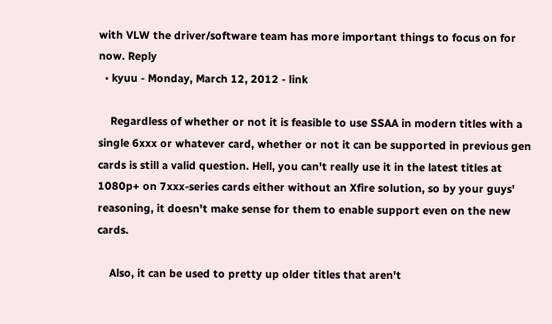with VLW the driver/software team has more important things to focus on for now. Reply
  • kyuu - Monday, March 12, 2012 - link

    Regardless of whether or not it is feasible to use SSAA in modern titles with a single 6xxx or whatever card, whether or not it can be supported in previous gen cards is still a valid question. Hell, you can't really use it in the latest titles at 1080p+ on 7xxx-series cards either without an Xfire solution, so by your guys' reasoning, it doesn't make sense for them to enable support even on the new cards.

    Also, it can be used to pretty up older titles that aren't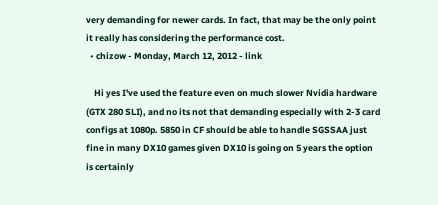very demanding for newer cards. In fact, that may be the only point it really has considering the performance cost.
  • chizow - Monday, March 12, 2012 - link

    Hi yes I've used the feature even on much slower Nvidia hardware (GTX 280 SLI), and no its not that demanding especially with 2-3 card configs at 1080p. 5850 in CF should be able to handle SGSSAA just fine in many DX10 games given DX10 is going on 5 years the option is certainly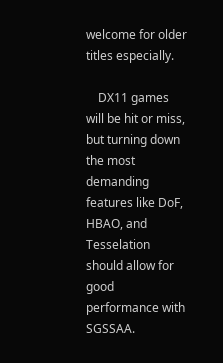welcome for older titles especially.

    DX11 games will be hit or miss, but turning down the most demanding features like DoF, HBAO, and Tesselation should allow for good performance with SGSSAA.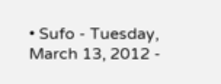• Sufo - Tuesday, March 13, 2012 -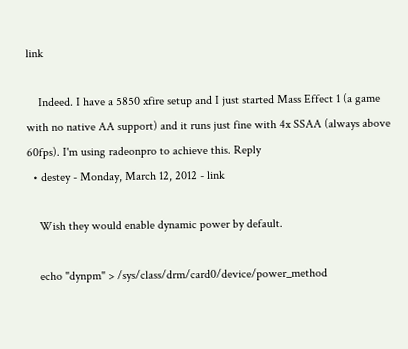link

    Indeed. I have a 5850 xfire setup and I just started Mass Effect 1 (a game with no native AA support) and it runs just fine with 4x SSAA (always above 60fps). I'm using radeonpro to achieve this. Reply
  • destey - Monday, March 12, 2012 - link

    Wish they would enable dynamic power by default.

    echo "dynpm" > /sys/class/drm/card0/device/power_method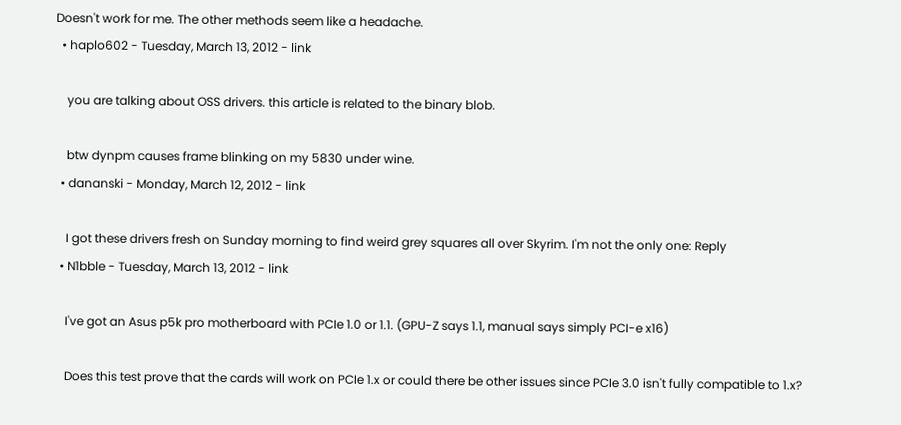Doesn't work for me. The other methods seem like a headache.
  • haplo602 - Tuesday, March 13, 2012 - link

    you are talking about OSS drivers. this article is related to the binary blob.

    btw dynpm causes frame blinking on my 5830 under wine.
  • dananski - Monday, March 12, 2012 - link

    I got these drivers fresh on Sunday morning to find weird grey squares all over Skyrim. I'm not the only one: Reply
  • N1bble - Tuesday, March 13, 2012 - link

    I've got an Asus p5k pro motherboard with PCIe 1.0 or 1.1. (GPU-Z says 1.1, manual says simply PCI-e x16)

    Does this test prove that the cards will work on PCIe 1.x or could there be other issues since PCIe 3.0 isn't fully compatible to 1.x?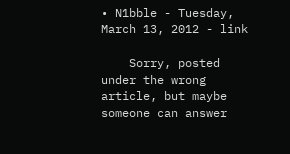• N1bble - Tuesday, March 13, 2012 - link

    Sorry, posted under the wrong article, but maybe someone can answer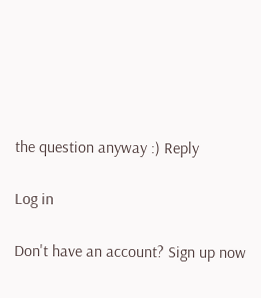the question anyway :) Reply

Log in

Don't have an account? Sign up now